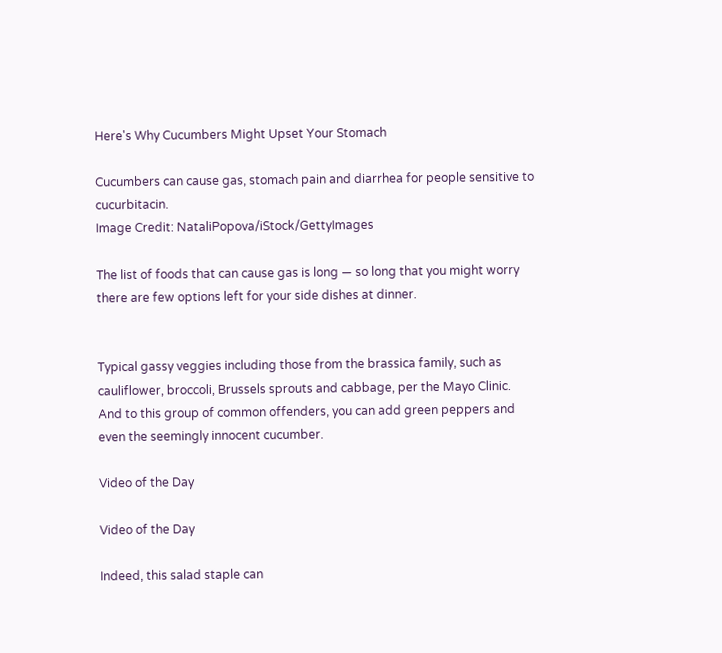Here's Why Cucumbers Might Upset Your Stomach

Cucumbers can cause gas, stomach pain and diarrhea for people sensitive to cucurbitacin.
Image Credit: NataliPopova/iStock/GettyImages

The list of foods that can cause gas is long — so long that you might worry there are few options left for your side dishes at dinner.


Typical gassy veggies including those from the brassica family, such as cauliflower, broccoli, Brussels sprouts and cabbage, per the Mayo Clinic. And to this group of common offenders, you can add green peppers and even the seemingly innocent cucumber.

Video of the Day

Video of the Day

Indeed, this salad staple can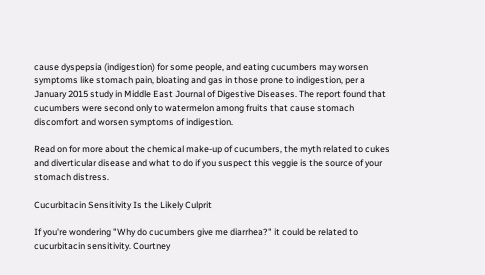cause dyspepsia (indigestion) for some people, and eating cucumbers may worsen symptoms like stomach pain, bloating and gas in those prone to indigestion, per a January 2015 study in Middle East Journal of Digestive Diseases. The report found that cucumbers were second only to watermelon among fruits that cause stomach discomfort and worsen symptoms of indigestion.

Read on for more about the chemical make-up of cucumbers, the myth related to cukes and diverticular disease and what to do if you suspect this veggie is the source of your stomach distress.

Cucurbitacin Sensitivity Is the Likely Culprit

If you're wondering "Why do cucumbers give me diarrhea?" it could be related to cucurbitacin sensitivity. Courtney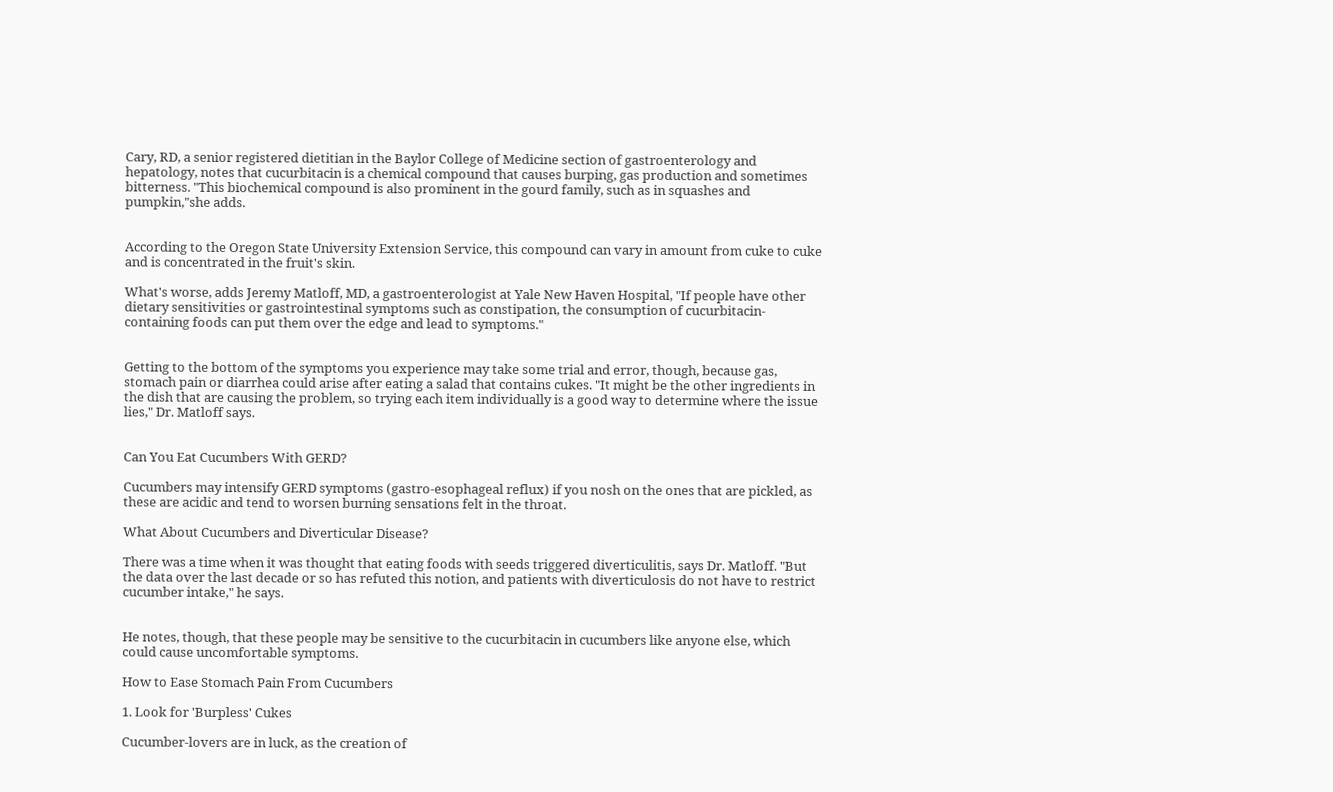Cary, RD, a senior registered dietitian in the Baylor College of Medicine section of gastroenterology and hepatology, notes that cucurbitacin is a chemical compound that causes burping, gas production and sometimes bitterness. "This biochemical compound is also prominent in the gourd family, such as in squashes and pumpkin,"she adds.


According to the Oregon State University Extension Service, this compound can vary in amount from cuke to cuke and is concentrated in the fruit's skin.

What's worse, adds Jeremy Matloff, MD, a gastroenterologist at Yale New Haven Hospital, "If people have other dietary sensitivities or gastrointestinal symptoms such as constipation, the consumption of cucurbitacin-containing foods can put them over the edge and lead to symptoms."


Getting to the bottom of the symptoms you experience may take some trial and error, though, because gas, stomach pain or diarrhea could arise after eating a salad that contains cukes. "It might be the other ingredients in the dish that are causing the problem, so trying each item individually is a good way to determine where the issue lies," Dr. Matloff says.


Can You Eat Cucumbers With GERD?

Cucumbers may intensify GERD symptoms (gastro-esophageal reflux) if you nosh on the ones that are pickled, as these are acidic and tend to worsen burning sensations felt in the throat.

What About Cucumbers and Diverticular Disease?

There was a time when it was thought that eating foods with seeds triggered diverticulitis, says Dr. Matloff. "But the data over the last decade or so has refuted this notion, and patients with diverticulosis do not have to restrict cucumber intake," he says.


He notes, though, that these people may be sensitive to the cucurbitacin in cucumbers like anyone else, which could cause uncomfortable symptoms.

How to Ease Stomach Pain From Cucumbers

1. Look for 'Burpless' Cukes

Cucumber-lovers are in luck, as the creation of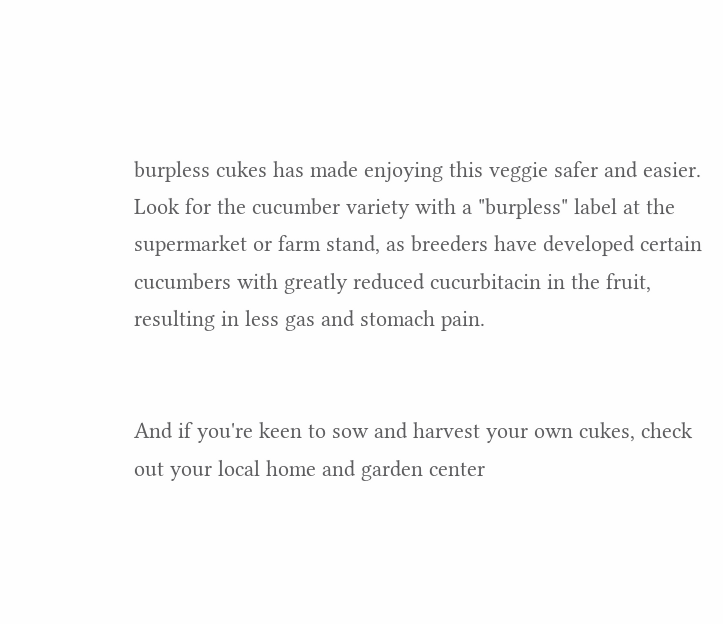burpless cukes has made enjoying this veggie safer and easier. Look for the cucumber variety with a "burpless" label at the supermarket or farm stand, as breeders have developed certain cucumbers with greatly reduced cucurbitacin in the fruit, resulting in less gas and stomach pain.


And if you're keen to sow and harvest your own cukes, check out your local home and garden center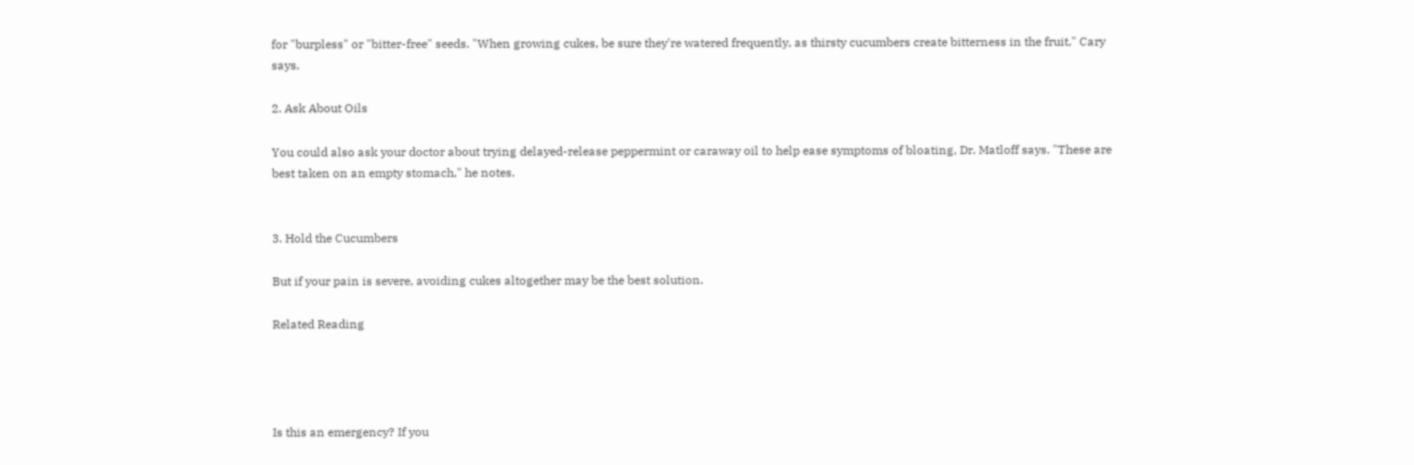for "burpless" or "bitter-free" seeds. "When growing cukes, be sure they're watered frequently, as thirsty cucumbers create bitterness in the fruit," Cary says.

2. Ask About Oils

You could also ask your doctor about trying delayed-release peppermint or caraway oil to help ease symptoms of bloating, Dr. Matloff says. "These are best taken on an empty stomach," he notes.


3. Hold the Cucumbers

But if your pain is severe, avoiding cukes altogether may be the best solution.

Related Reading




Is this an emergency? If you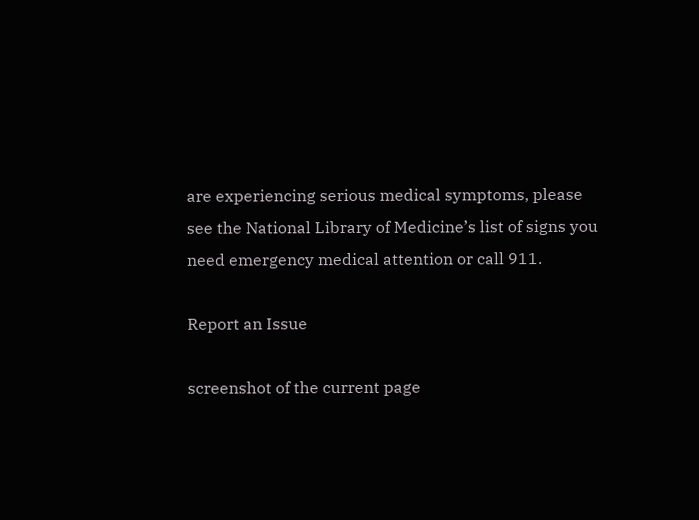are experiencing serious medical symptoms, please see the National Library of Medicine’s list of signs you need emergency medical attention or call 911.

Report an Issue

screenshot of the current page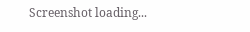Screenshot loading...